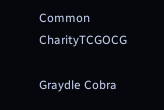Common CharityTCGOCG

Graydle Cobra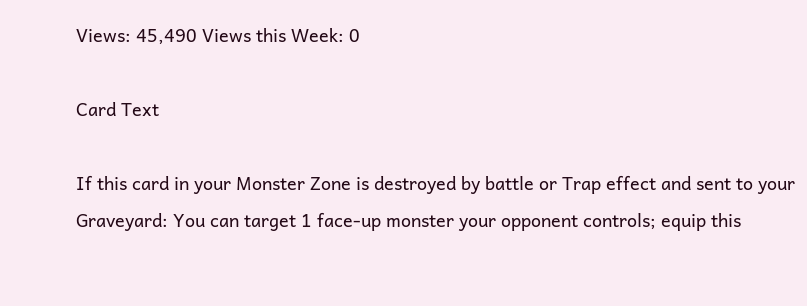Views: 45,490 Views this Week: 0

Card Text

If this card in your Monster Zone is destroyed by battle or Trap effect and sent to your Graveyard: You can target 1 face-up monster your opponent controls; equip this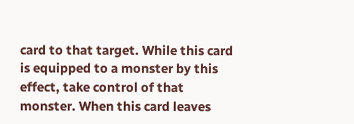card to that target. While this card is equipped to a monster by this effect, take control of that monster. When this card leaves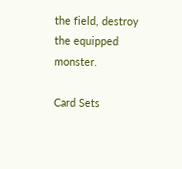the field, destroy the equipped monster.

Card Sets